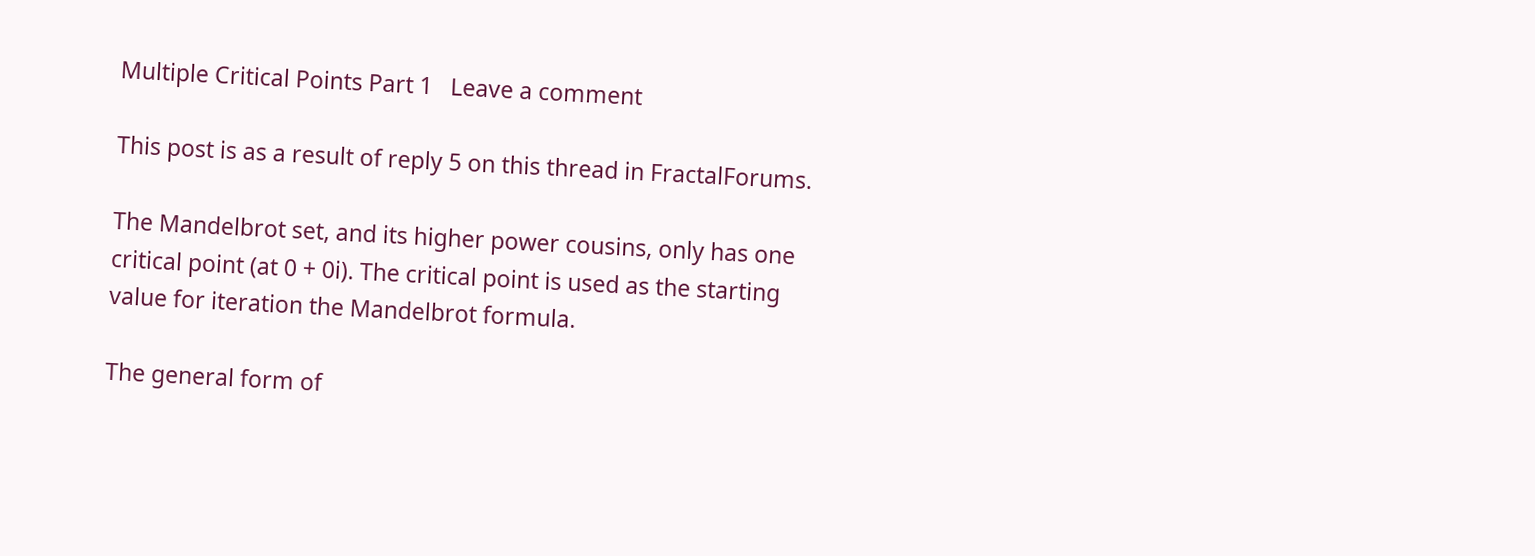Multiple Critical Points Part 1   Leave a comment

This post is as a result of reply 5 on this thread in FractalForums.

The Mandelbrot set, and its higher power cousins, only has one critical point (at 0 + 0i). The critical point is used as the starting value for iteration the Mandelbrot formula.

The general form of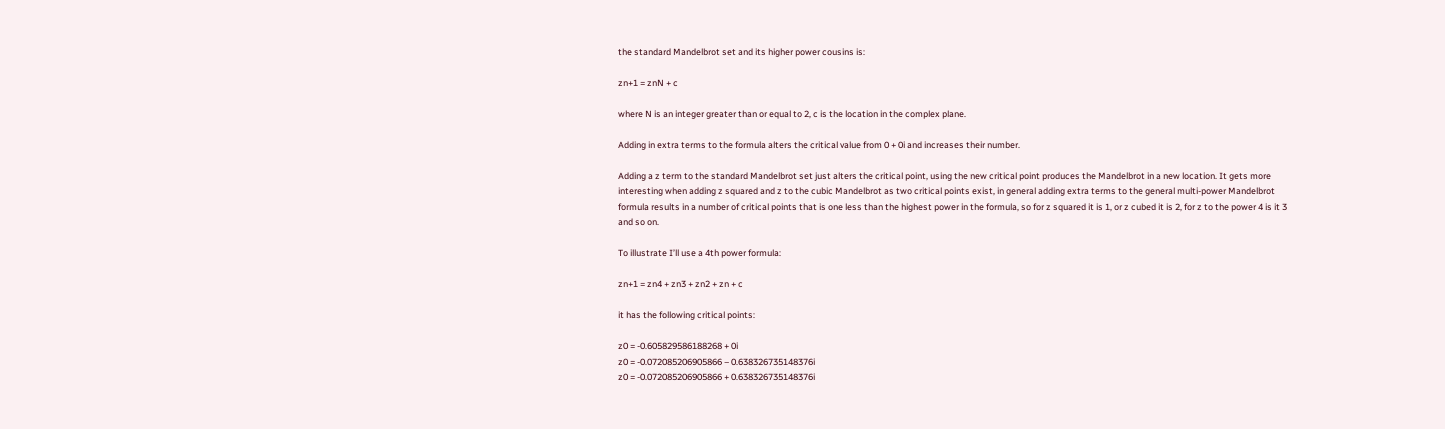the standard Mandelbrot set and its higher power cousins is:

zn+1 = znN + c

where N is an integer greater than or equal to 2, c is the location in the complex plane.

Adding in extra terms to the formula alters the critical value from 0 + 0i and increases their number.

Adding a z term to the standard Mandelbrot set just alters the critical point, using the new critical point produces the Mandelbrot in a new location. It gets more interesting when adding z squared and z to the cubic Mandelbrot as two critical points exist, in general adding extra terms to the general multi-power Mandelbrot formula results in a number of critical points that is one less than the highest power in the formula, so for z squared it is 1, or z cubed it is 2, for z to the power 4 is it 3 and so on.

To illustrate I’ll use a 4th power formula:

zn+1 = zn4 + zn3 + zn2 + zn + c

it has the following critical points:

z0 = -0.605829586188268 + 0i
z0 = -0.072085206905866 – 0.638326735148376i
z0 = -0.072085206905866 + 0.638326735148376i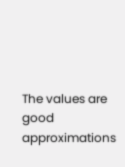The values are good approximations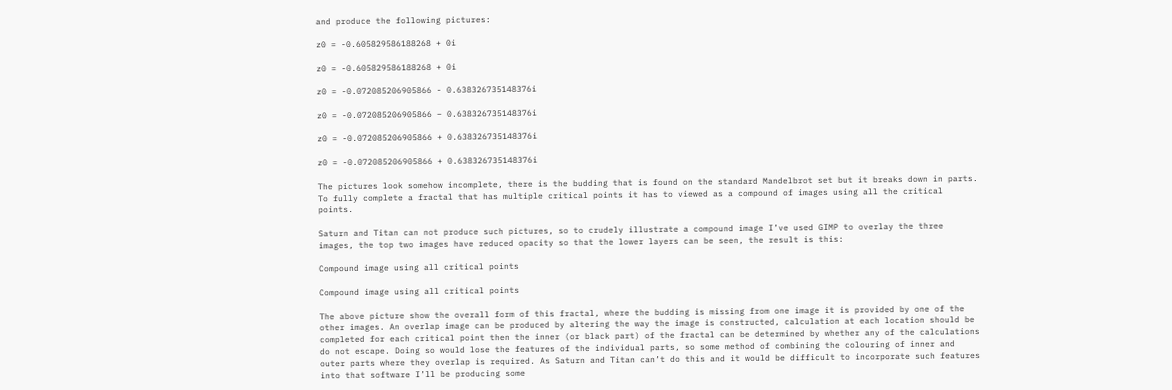and produce the following pictures:

z0 = -0.605829586188268 + 0i

z0 = -0.605829586188268 + 0i

z0 = -0.072085206905866 - 0.638326735148376i

z0 = -0.072085206905866 – 0.638326735148376i

z0 = -0.072085206905866 + 0.638326735148376i

z0 = -0.072085206905866 + 0.638326735148376i

The pictures look somehow incomplete, there is the budding that is found on the standard Mandelbrot set but it breaks down in parts. To fully complete a fractal that has multiple critical points it has to viewed as a compound of images using all the critical points.

Saturn and Titan can not produce such pictures, so to crudely illustrate a compound image I’ve used GIMP to overlay the three images, the top two images have reduced opacity so that the lower layers can be seen, the result is this:

Compound image using all critical points

Compound image using all critical points

The above picture show the overall form of this fractal, where the budding is missing from one image it is provided by one of the other images. An overlap image can be produced by altering the way the image is constructed, calculation at each location should be completed for each critical point then the inner (or black part) of the fractal can be determined by whether any of the calculations do not escape. Doing so would lose the features of the individual parts, so some method of combining the colouring of inner and outer parts where they overlap is required. As Saturn and Titan can’t do this and it would be difficult to incorporate such features into that software I’ll be producing some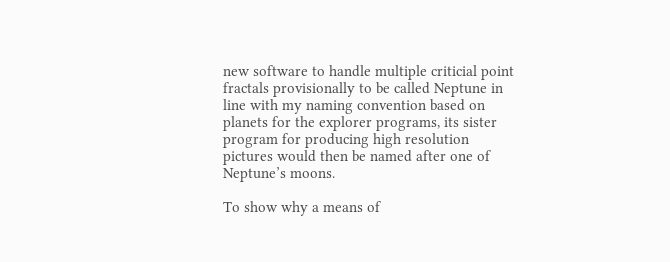new software to handle multiple criticial point fractals provisionally to be called Neptune in line with my naming convention based on planets for the explorer programs, its sister program for producing high resolution pictures would then be named after one of Neptune’s moons.

To show why a means of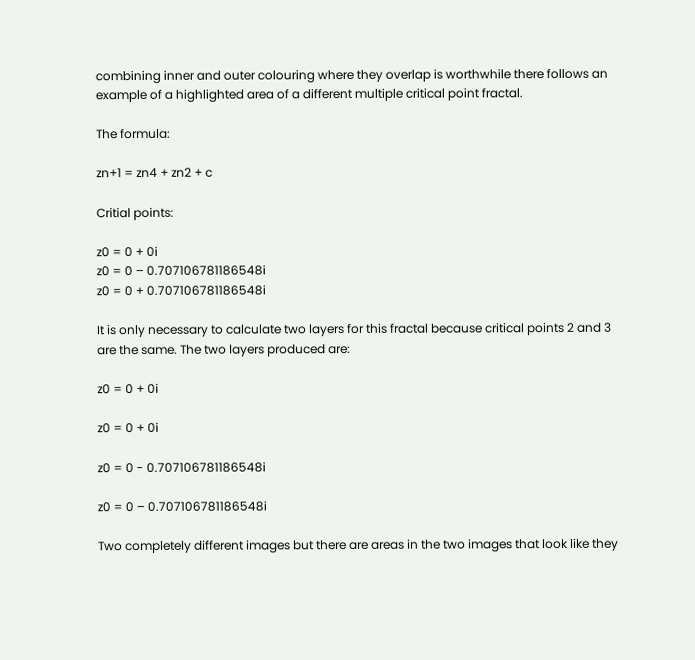combining inner and outer colouring where they overlap is worthwhile there follows an example of a highlighted area of a different multiple critical point fractal.

The formula:

zn+1 = zn4 + zn2 + c

Critial points:

z0 = 0 + 0i
z0 = 0 – 0.707106781186548i
z0 = 0 + 0.707106781186548i

It is only necessary to calculate two layers for this fractal because critical points 2 and 3 are the same. The two layers produced are:

z0 = 0 + 0i

z0 = 0 + 0i

z0 = 0 - 0.707106781186548i

z0 = 0 – 0.707106781186548i

Two completely different images but there are areas in the two images that look like they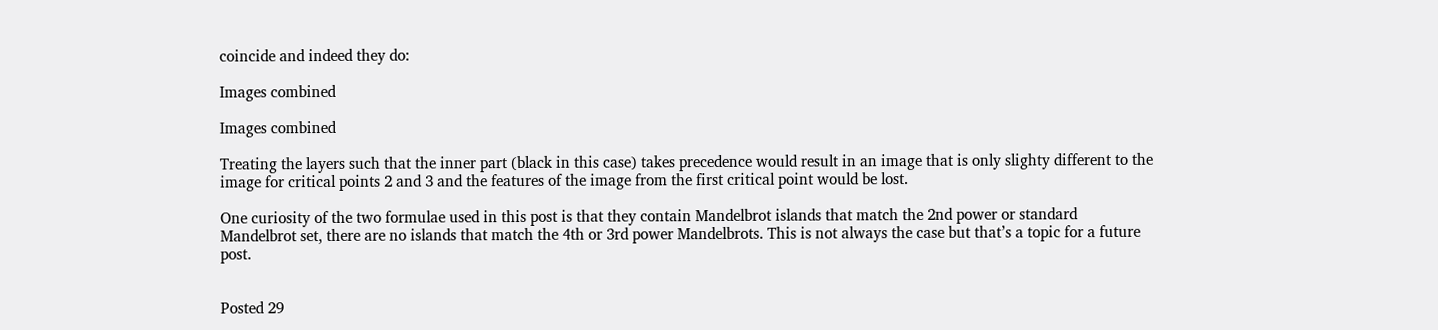coincide and indeed they do:

Images combined

Images combined

Treating the layers such that the inner part (black in this case) takes precedence would result in an image that is only slighty different to the image for critical points 2 and 3 and the features of the image from the first critical point would be lost.

One curiosity of the two formulae used in this post is that they contain Mandelbrot islands that match the 2nd power or standard Mandelbrot set, there are no islands that match the 4th or 3rd power Mandelbrots. This is not always the case but that’s a topic for a future post.


Posted 29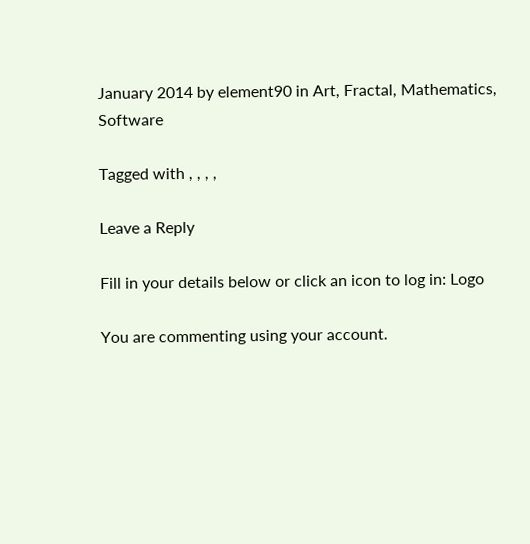January 2014 by element90 in Art, Fractal, Mathematics, Software

Tagged with , , , ,

Leave a Reply

Fill in your details below or click an icon to log in: Logo

You are commenting using your account.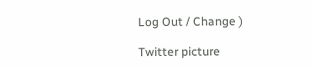Log Out / Change )

Twitter picture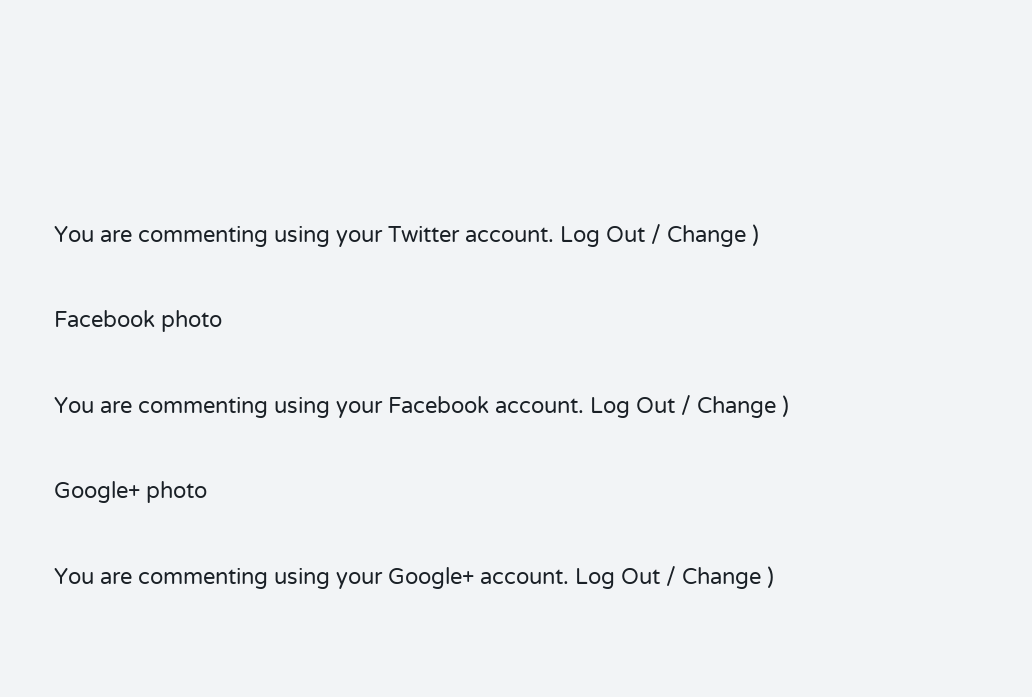You are commenting using your Twitter account. Log Out / Change )

Facebook photo

You are commenting using your Facebook account. Log Out / Change )

Google+ photo

You are commenting using your Google+ account. Log Out / Change )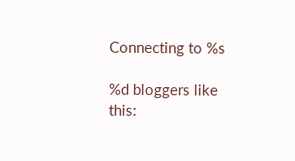Connecting to %s

%d bloggers like this: